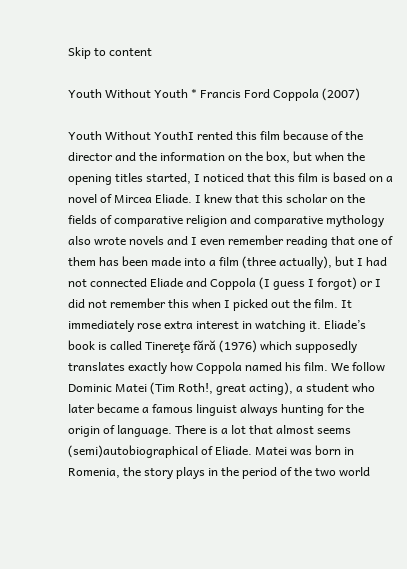Skip to content

Youth Without Youth * Francis Ford Coppola (2007)

Youth Without YouthI rented this film because of the director and the information on the box, but when the opening titles started, I noticed that this film is based on a novel of Mircea Eliade. I knew that this scholar on the fields of comparative religion and comparative mythology also wrote novels and I even remember reading that one of them has been made into a film (three actually), but I had not connected Eliade and Coppola (I guess I forgot) or I did not remember this when I picked out the film. It immediately rose extra interest in watching it. Eliade’s book is called Tinereţe fără (1976) which supposedly translates exactly how Coppola named his film. We follow Dominic Matei (Tim Roth!, great acting), a student who later became a famous linguist always hunting for the origin of language. There is a lot that almost seems (semi)autobiographical of Eliade. Matei was born in Romenia, the story plays in the period of the two world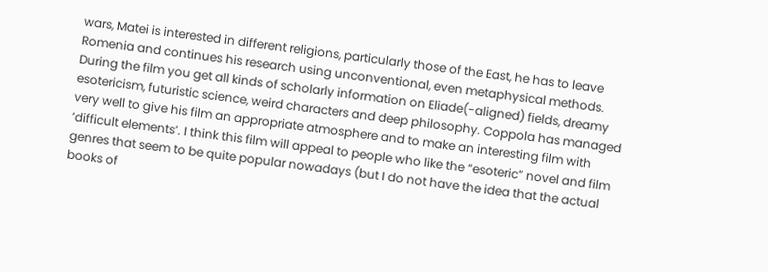wars, Matei is interested in different religions, particularly those of the East, he has to leave Romenia and continues his research using unconventional, even metaphysical methods. During the film you get all kinds of scholarly information on Eliade(-aligned) fields, dreamy esotericism, futuristic science, weird characters and deep philosophy. Coppola has managed very well to give his film an appropriate atmosphere and to make an interesting film with ‘difficult elements’. I think this film will appeal to people who like the “esoteric” novel and film genres that seem to be quite popular nowadays (but I do not have the idea that the actual books of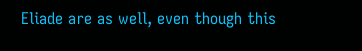Eliade are as well, even though this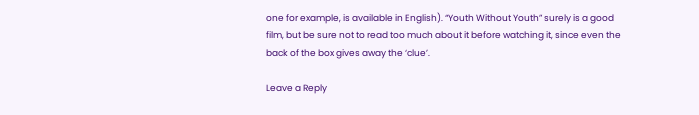one for example, is available in English). “Youth Without Youth” surely is a good film, but be sure not to read too much about it before watching it, since even the back of the box gives away the ‘clue’.

Leave a Reply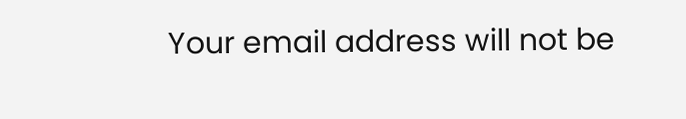Your email address will not be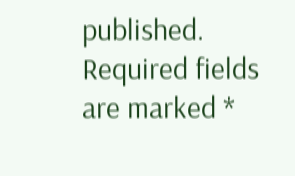published. Required fields are marked *